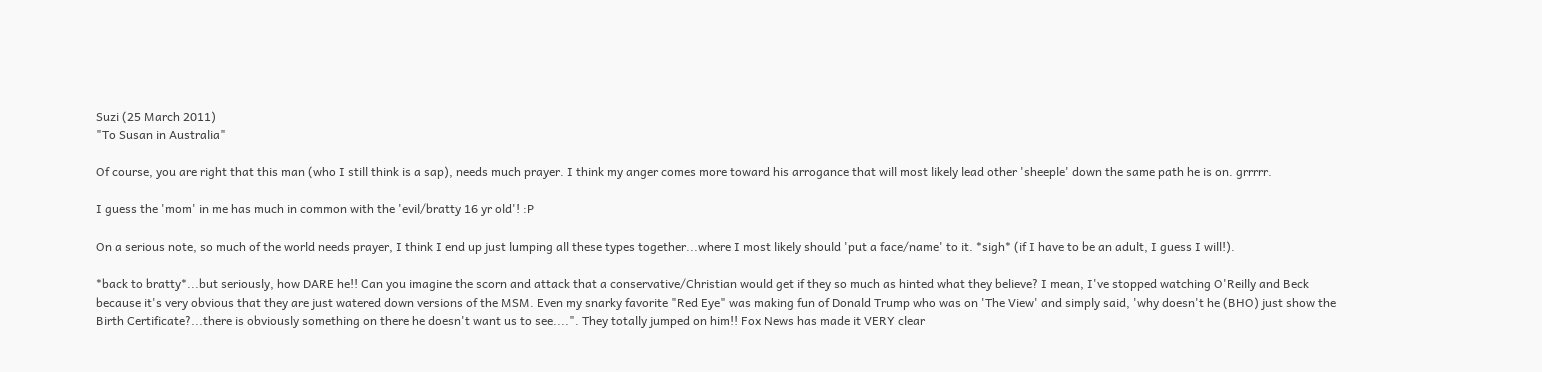Suzi (25 March 2011)
"To Susan in Australia"

Of course, you are right that this man (who I still think is a sap), needs much prayer. I think my anger comes more toward his arrogance that will most likely lead other 'sheeple' down the same path he is on. grrrrr.

I guess the 'mom' in me has much in common with the 'evil/bratty 16 yr old'! :P

On a serious note, so much of the world needs prayer, I think I end up just lumping all these types together...where I most likely should 'put a face/name' to it. *sigh* (if I have to be an adult, I guess I will!).

*back to bratty*...but seriously, how DARE he!! Can you imagine the scorn and attack that a conservative/Christian would get if they so much as hinted what they believe? I mean, I've stopped watching O'Reilly and Beck because it's very obvious that they are just watered down versions of the MSM. Even my snarky favorite "Red Eye" was making fun of Donald Trump who was on 'The View' and simply said, 'why doesn't he (BHO) just show the Birth Certificate?...there is obviously something on there he doesn't want us to see....". They totally jumped on him!! Fox News has made it VERY clear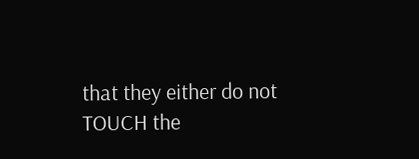that they either do not TOUCH the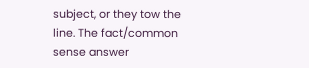subject, or they tow the line. The fact/common sense answer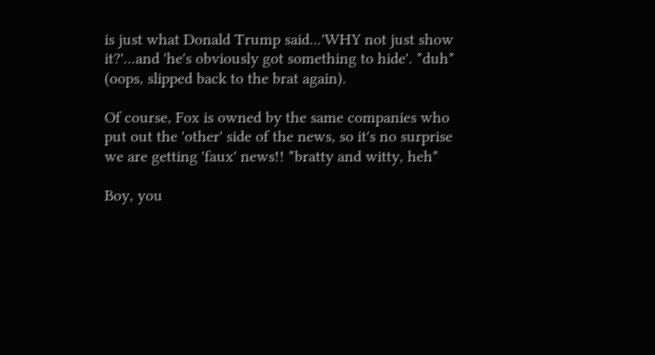is just what Donald Trump said...'WHY not just show it?'...and 'he's obviously got something to hide'. *duh* (oops, slipped back to the brat again).

Of course, Fox is owned by the same companies who put out the 'other' side of the news, so it's no surprise we are getting 'faux' news!! *bratty and witty, heh*

Boy, you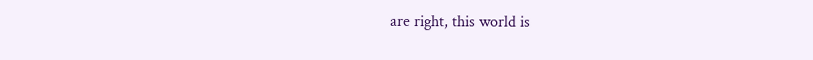are right, this world is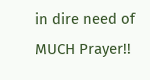in dire need of MUCH Prayer!!